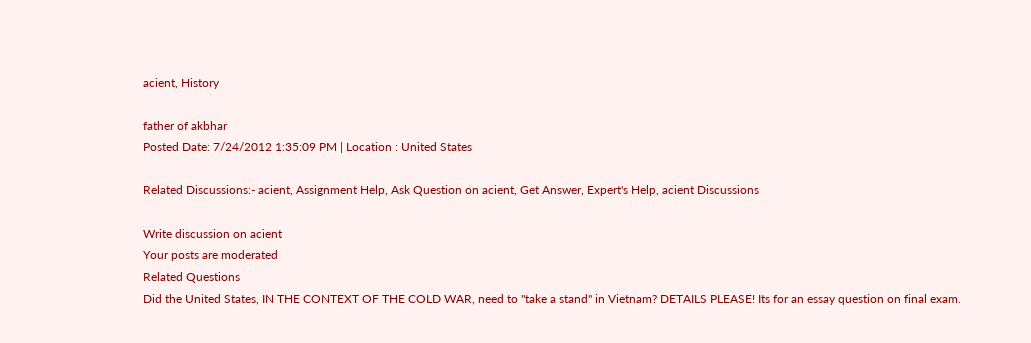acient, History

father of akbhar
Posted Date: 7/24/2012 1:35:09 PM | Location : United States

Related Discussions:- acient, Assignment Help, Ask Question on acient, Get Answer, Expert's Help, acient Discussions

Write discussion on acient
Your posts are moderated
Related Questions
Did the United States, IN THE CONTEXT OF THE COLD WAR, need to "take a stand" in Vietnam? DETAILS PLEASE! Its for an essay question on final exam.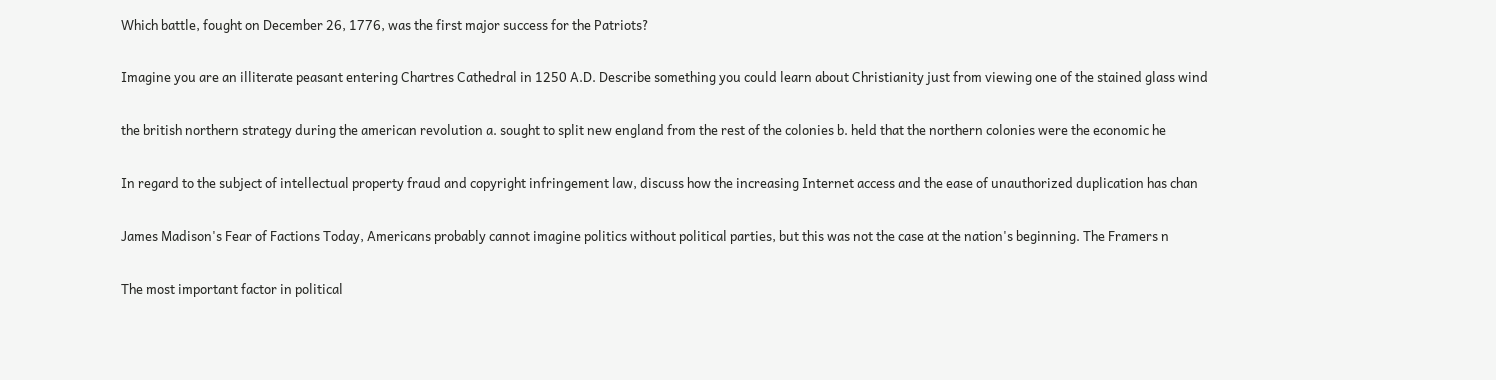Which battle, fought on December 26, 1776, was the first major success for the Patriots?

Imagine you are an illiterate peasant entering Chartres Cathedral in 1250 A.D. Describe something you could learn about Christianity just from viewing one of the stained glass wind

the british northern strategy during the american revolution a. sought to split new england from the rest of the colonies b. held that the northern colonies were the economic he

In regard to the subject of intellectual property fraud and copyright infringement law, discuss how the increasing Internet access and the ease of unauthorized duplication has chan

James Madison's Fear of Factions Today, Americans probably cannot imagine politics without political parties, but this was not the case at the nation's beginning. The Framers n

The most important factor in political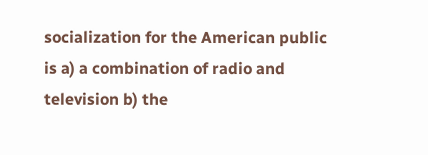socialization for the American public is a) a combination of radio and television b) the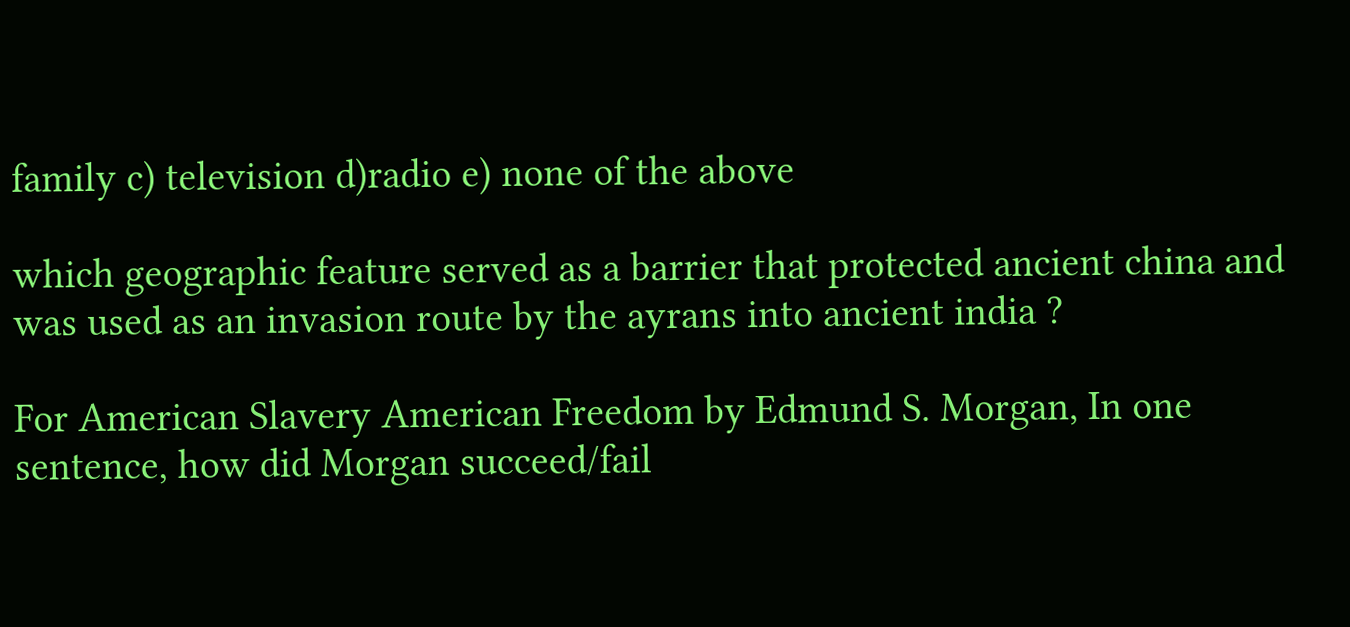family c) television d)radio e) none of the above

which geographic feature served as a barrier that protected ancient china and was used as an invasion route by the ayrans into ancient india ?

For American Slavery American Freedom by Edmund S. Morgan, In one sentence, how did Morgan succeed/fail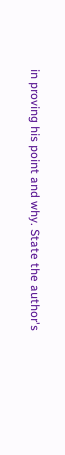in proving his point and why. State the author's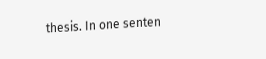thesis. In one senten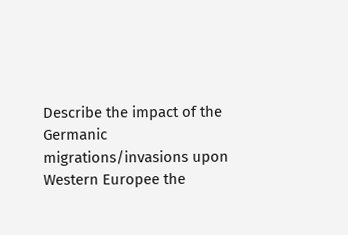Describe the impact of the Germanic migrations/invasions upon Western Europee the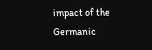impact of the Germanic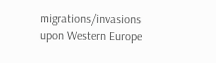migrations/invasions upon Western Europe